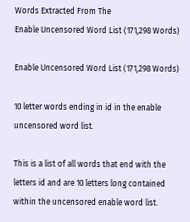Words Extracted From The
Enable Uncensored Word List (171,298 Words)

Enable Uncensored Word List (171,298 Words)

10 letter words ending in id in the enable uncensored word list.

This is a list of all words that end with the letters id and are 10 letters long contained within the uncensored enable word list.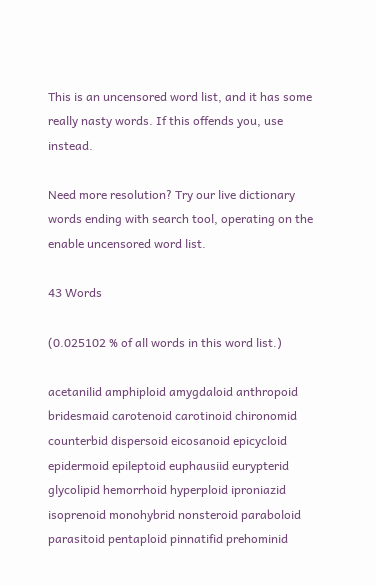This is an uncensored word list, and it has some really nasty words. If this offends you, use instead.

Need more resolution? Try our live dictionary words ending with search tool, operating on the enable uncensored word list.

43 Words

(0.025102 % of all words in this word list.)

acetanilid amphiploid amygdaloid anthropoid bridesmaid carotenoid carotinoid chironomid counterbid dispersoid eicosanoid epicycloid epidermoid epileptoid euphausiid eurypterid glycolipid hemorrhoid hyperploid iproniazid isoprenoid monohybrid nonsteroid paraboloid parasitoid pentaploid pinnatifid prehominid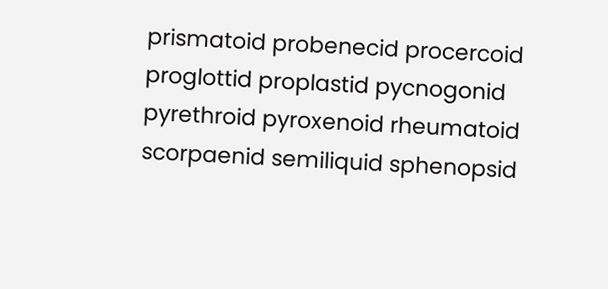prismatoid probenecid procercoid proglottid proplastid pycnogonid pyrethroid pyroxenoid rheumatoid scorpaenid semiliquid sphenopsid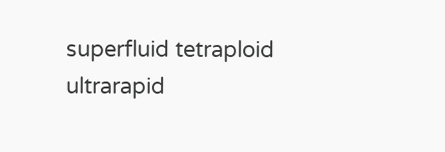superfluid tetraploid ultrarapid